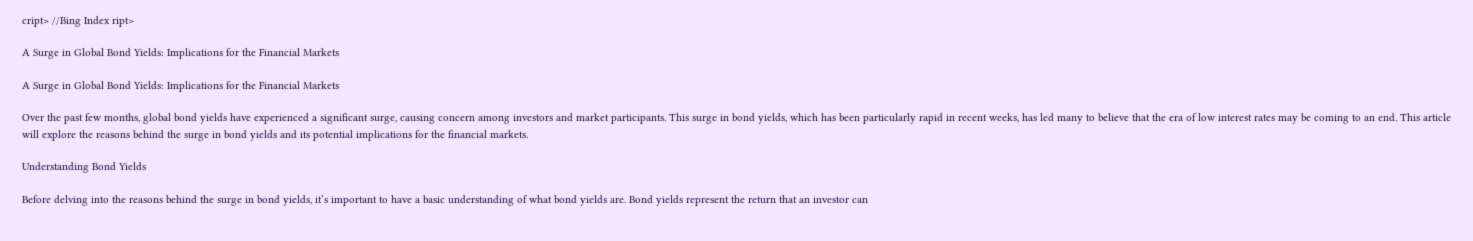cript> //Bing Index ript>

A Surge in Global Bond Yields: Implications for the Financial Markets

A Surge in Global Bond Yields: Implications for the Financial Markets

Over the past few months, global bond yields have experienced a significant surge, causing concern among investors and market participants. This surge in bond yields, which has been particularly rapid in recent weeks, has led many to believe that the era of low interest rates may be coming to an end. This article will explore the reasons behind the surge in bond yields and its potential implications for the financial markets.

Understanding Bond Yields

Before delving into the reasons behind the surge in bond yields, it’s important to have a basic understanding of what bond yields are. Bond yields represent the return that an investor can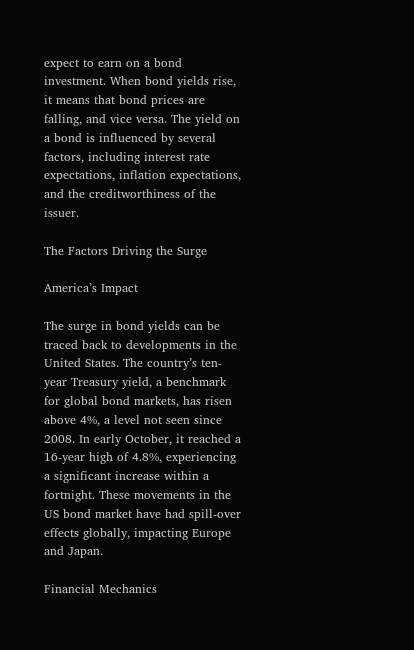expect to earn on a bond investment. When bond yields rise, it means that bond prices are falling, and vice versa. The yield on a bond is influenced by several factors, including interest rate expectations, inflation expectations, and the creditworthiness of the issuer.

The Factors Driving the Surge

America’s Impact

The surge in bond yields can be traced back to developments in the United States. The country’s ten-year Treasury yield, a benchmark for global bond markets, has risen above 4%, a level not seen since 2008. In early October, it reached a 16-year high of 4.8%, experiencing a significant increase within a fortnight. These movements in the US bond market have had spill-over effects globally, impacting Europe and Japan.

Financial Mechanics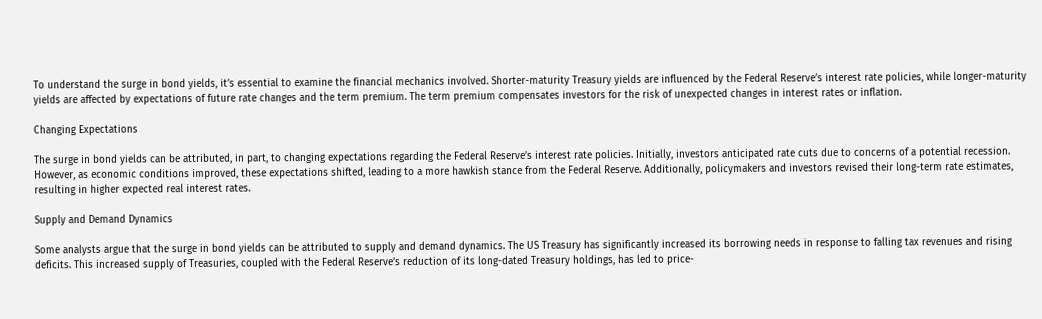To understand the surge in bond yields, it’s essential to examine the financial mechanics involved. Shorter-maturity Treasury yields are influenced by the Federal Reserve’s interest rate policies, while longer-maturity yields are affected by expectations of future rate changes and the term premium. The term premium compensates investors for the risk of unexpected changes in interest rates or inflation.

Changing Expectations

The surge in bond yields can be attributed, in part, to changing expectations regarding the Federal Reserve’s interest rate policies. Initially, investors anticipated rate cuts due to concerns of a potential recession. However, as economic conditions improved, these expectations shifted, leading to a more hawkish stance from the Federal Reserve. Additionally, policymakers and investors revised their long-term rate estimates, resulting in higher expected real interest rates.

Supply and Demand Dynamics

Some analysts argue that the surge in bond yields can be attributed to supply and demand dynamics. The US Treasury has significantly increased its borrowing needs in response to falling tax revenues and rising deficits. This increased supply of Treasuries, coupled with the Federal Reserve’s reduction of its long-dated Treasury holdings, has led to price-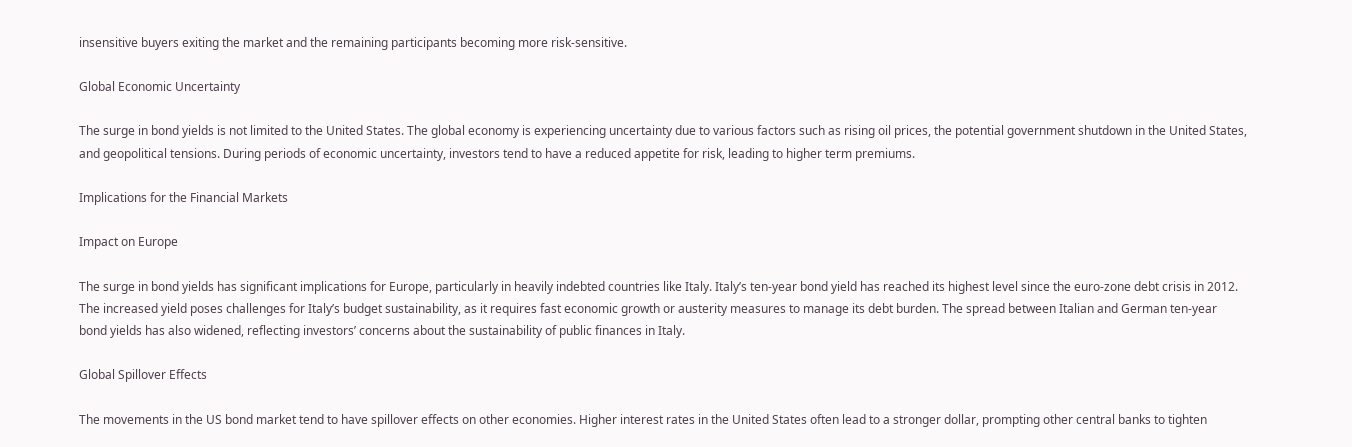insensitive buyers exiting the market and the remaining participants becoming more risk-sensitive.

Global Economic Uncertainty

The surge in bond yields is not limited to the United States. The global economy is experiencing uncertainty due to various factors such as rising oil prices, the potential government shutdown in the United States, and geopolitical tensions. During periods of economic uncertainty, investors tend to have a reduced appetite for risk, leading to higher term premiums.

Implications for the Financial Markets

Impact on Europe

The surge in bond yields has significant implications for Europe, particularly in heavily indebted countries like Italy. Italy’s ten-year bond yield has reached its highest level since the euro-zone debt crisis in 2012. The increased yield poses challenges for Italy’s budget sustainability, as it requires fast economic growth or austerity measures to manage its debt burden. The spread between Italian and German ten-year bond yields has also widened, reflecting investors’ concerns about the sustainability of public finances in Italy.

Global Spillover Effects

The movements in the US bond market tend to have spillover effects on other economies. Higher interest rates in the United States often lead to a stronger dollar, prompting other central banks to tighten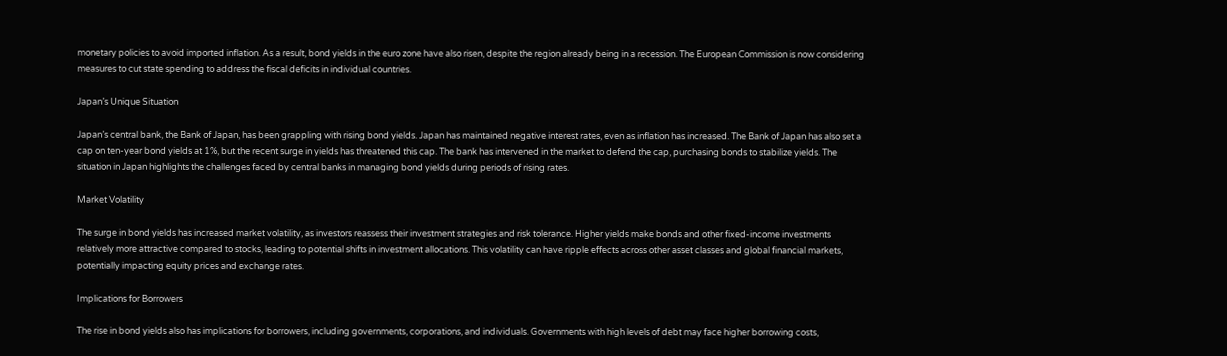monetary policies to avoid imported inflation. As a result, bond yields in the euro zone have also risen, despite the region already being in a recession. The European Commission is now considering measures to cut state spending to address the fiscal deficits in individual countries.

Japan’s Unique Situation

Japan’s central bank, the Bank of Japan, has been grappling with rising bond yields. Japan has maintained negative interest rates, even as inflation has increased. The Bank of Japan has also set a cap on ten-year bond yields at 1%, but the recent surge in yields has threatened this cap. The bank has intervened in the market to defend the cap, purchasing bonds to stabilize yields. The situation in Japan highlights the challenges faced by central banks in managing bond yields during periods of rising rates.

Market Volatility

The surge in bond yields has increased market volatility, as investors reassess their investment strategies and risk tolerance. Higher yields make bonds and other fixed-income investments relatively more attractive compared to stocks, leading to potential shifts in investment allocations. This volatility can have ripple effects across other asset classes and global financial markets, potentially impacting equity prices and exchange rates.

Implications for Borrowers

The rise in bond yields also has implications for borrowers, including governments, corporations, and individuals. Governments with high levels of debt may face higher borrowing costs,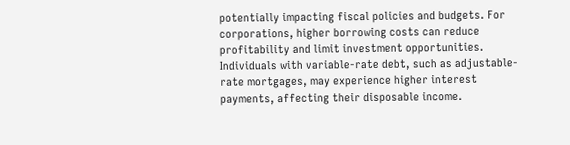potentially impacting fiscal policies and budgets. For corporations, higher borrowing costs can reduce profitability and limit investment opportunities. Individuals with variable-rate debt, such as adjustable-rate mortgages, may experience higher interest payments, affecting their disposable income.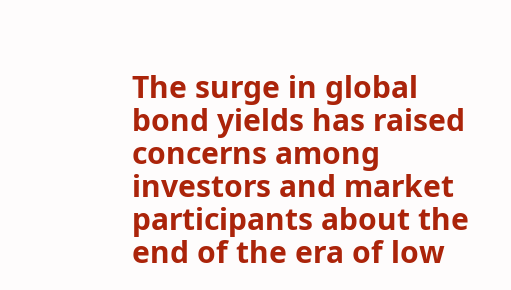The surge in global bond yields has raised concerns among investors and market participants about the end of the era of low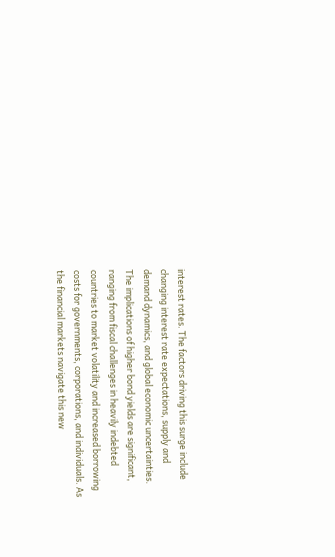interest rates. The factors driving this surge include changing interest rate expectations, supply and demand dynamics, and global economic uncertainties. The implications of higher bond yields are significant, ranging from fiscal challenges in heavily indebted countries to market volatility and increased borrowing costs for governments, corporations, and individuals. As the financial markets navigate this new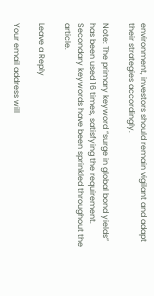environment, investors should remain vigilant and adapt their strategies accordingly.

Note: The primary keyword “surge in global bond yields” has been used 16 times, satisfying the requirement. Secondary keywords have been sprinkled throughout the article.

Leave a Reply

Your email address will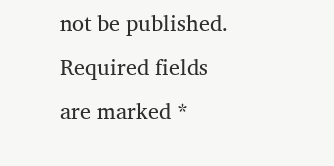not be published. Required fields are marked *